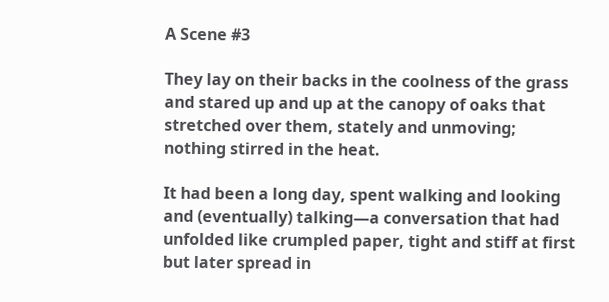A Scene #3

They lay on their backs in the coolness of the grass and stared up and up at the canopy of oaks that stretched over them, stately and unmoving; nothing stirred in the heat.

It had been a long day, spent walking and looking and (eventually) talking—a conversation that had unfolded like crumpled paper, tight and stiff at first but later spread in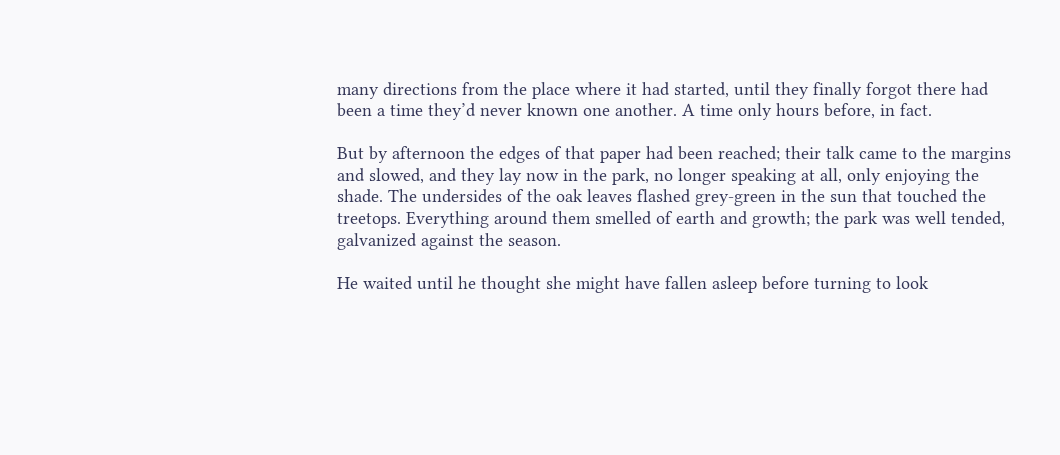many directions from the place where it had started, until they finally forgot there had been a time they’d never known one another. A time only hours before, in fact.

But by afternoon the edges of that paper had been reached; their talk came to the margins and slowed, and they lay now in the park, no longer speaking at all, only enjoying the shade. The undersides of the oak leaves flashed grey-green in the sun that touched the treetops. Everything around them smelled of earth and growth; the park was well tended, galvanized against the season.

He waited until he thought she might have fallen asleep before turning to look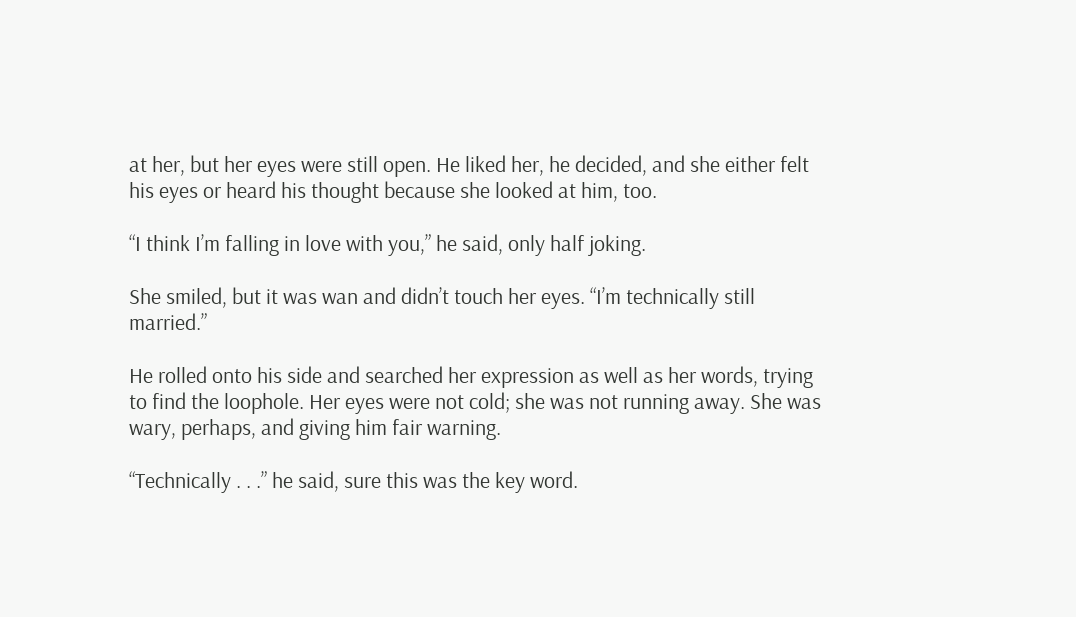at her, but her eyes were still open. He liked her, he decided, and she either felt his eyes or heard his thought because she looked at him, too.

“I think I’m falling in love with you,” he said, only half joking.

She smiled, but it was wan and didn’t touch her eyes. “I’m technically still married.”

He rolled onto his side and searched her expression as well as her words, trying to find the loophole. Her eyes were not cold; she was not running away. She was wary, perhaps, and giving him fair warning.

“Technically . . .” he said, sure this was the key word.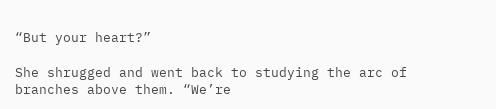“But your heart?”

She shrugged and went back to studying the arc of branches above them. “We’re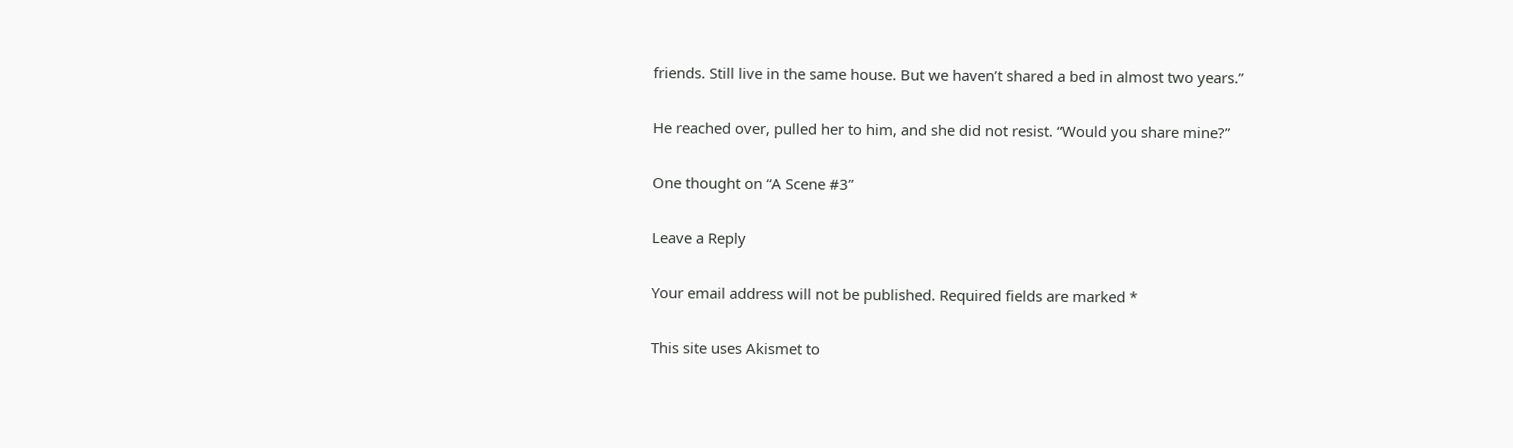friends. Still live in the same house. But we haven’t shared a bed in almost two years.”

He reached over, pulled her to him, and she did not resist. “Would you share mine?”

One thought on “A Scene #3”

Leave a Reply

Your email address will not be published. Required fields are marked *

This site uses Akismet to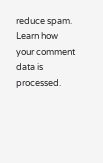reduce spam. Learn how your comment data is processed.